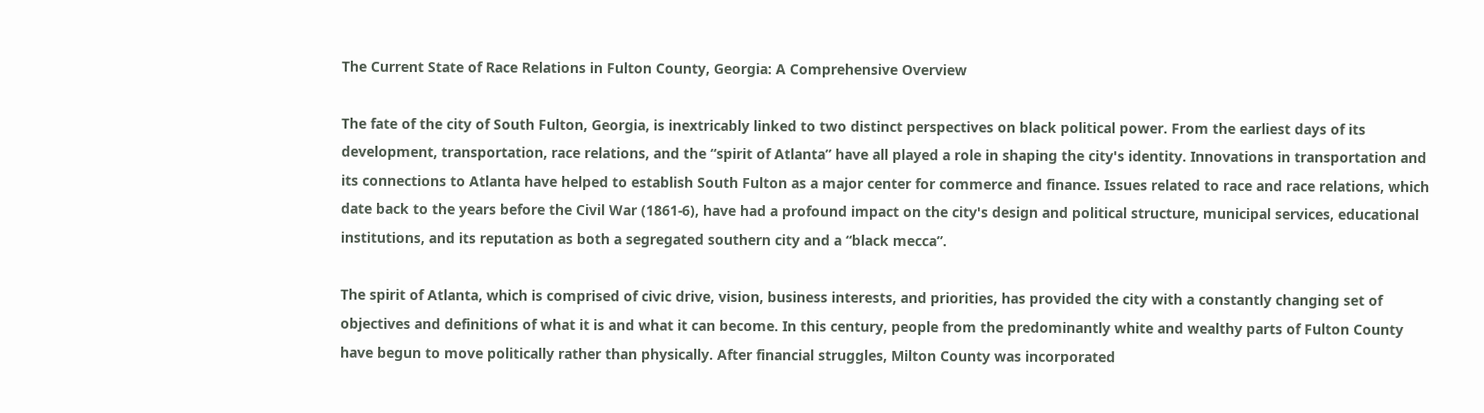The Current State of Race Relations in Fulton County, Georgia: A Comprehensive Overview

The fate of the city of South Fulton, Georgia, is inextricably linked to two distinct perspectives on black political power. From the earliest days of its development, transportation, race relations, and the “spirit of Atlanta” have all played a role in shaping the city's identity. Innovations in transportation and its connections to Atlanta have helped to establish South Fulton as a major center for commerce and finance. Issues related to race and race relations, which date back to the years before the Civil War (1861-6), have had a profound impact on the city's design and political structure, municipal services, educational institutions, and its reputation as both a segregated southern city and a “black mecca”.

The spirit of Atlanta, which is comprised of civic drive, vision, business interests, and priorities, has provided the city with a constantly changing set of objectives and definitions of what it is and what it can become. In this century, people from the predominantly white and wealthy parts of Fulton County have begun to move politically rather than physically. After financial struggles, Milton County was incorporated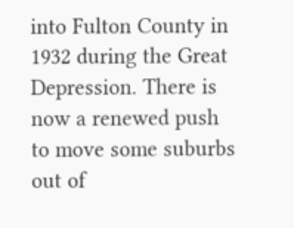into Fulton County in 1932 during the Great Depression. There is now a renewed push to move some suburbs out of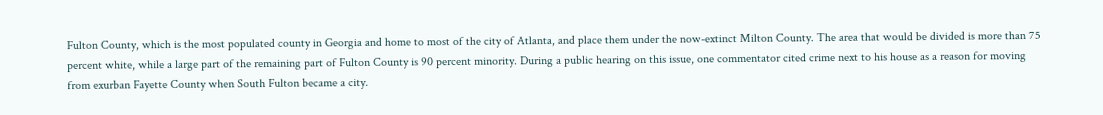Fulton County, which is the most populated county in Georgia and home to most of the city of Atlanta, and place them under the now-extinct Milton County. The area that would be divided is more than 75 percent white, while a large part of the remaining part of Fulton County is 90 percent minority. During a public hearing on this issue, one commentator cited crime next to his house as a reason for moving from exurban Fayette County when South Fulton became a city.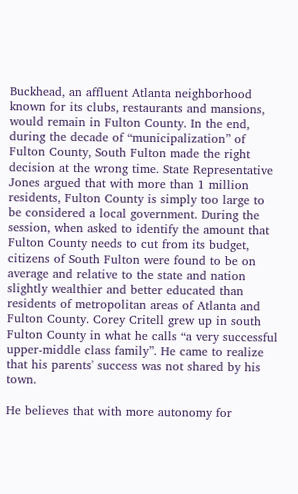Buckhead, an affluent Atlanta neighborhood known for its clubs, restaurants and mansions, would remain in Fulton County. In the end, during the decade of “municipalization” of Fulton County, South Fulton made the right decision at the wrong time. State Representative Jones argued that with more than 1 million residents, Fulton County is simply too large to be considered a local government. During the session, when asked to identify the amount that Fulton County needs to cut from its budget, citizens of South Fulton were found to be on average and relative to the state and nation slightly wealthier and better educated than residents of metropolitan areas of Atlanta and Fulton County. Corey Critell grew up in south Fulton County in what he calls “a very successful upper-middle class family”. He came to realize that his parents' success was not shared by his town.

He believes that with more autonomy for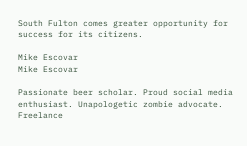South Fulton comes greater opportunity for success for its citizens.

Mike Escovar
Mike Escovar

Passionate beer scholar. Proud social media enthusiast. Unapologetic zombie advocate. Freelance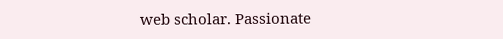web scholar. Passionate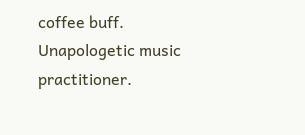coffee buff. Unapologetic music practitioner.